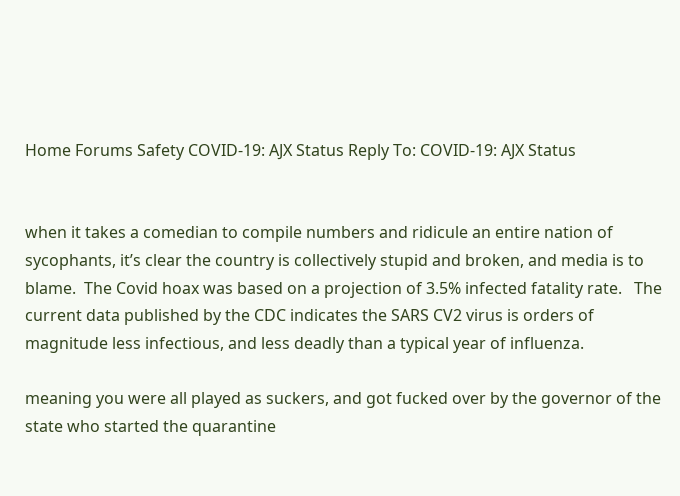Home Forums Safety COVID-19: AJX Status Reply To: COVID-19: AJX Status


when it takes a comedian to compile numbers and ridicule an entire nation of sycophants, it’s clear the country is collectively stupid and broken, and media is to blame.  The Covid hoax was based on a projection of 3.5% infected fatality rate.   The current data published by the CDC indicates the SARS CV2 virus is orders of magnitude less infectious, and less deadly than a typical year of influenza.

meaning you were all played as suckers, and got fucked over by the governor of the state who started the quarantine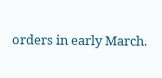orders in early March.